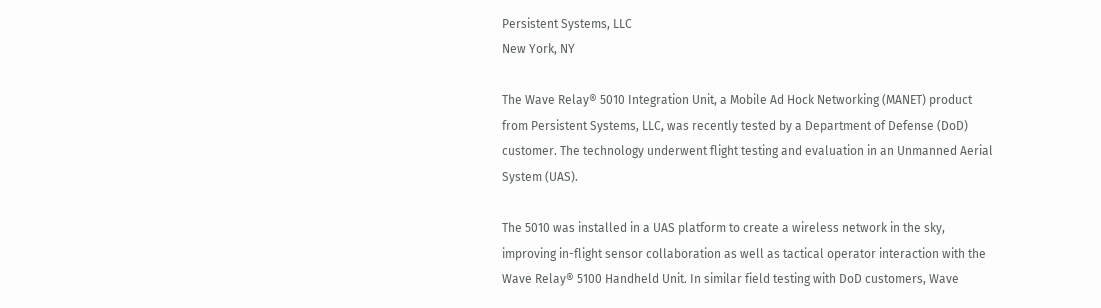Persistent Systems, LLC
New York, NY

The Wave Relay® 5010 Integration Unit, a Mobile Ad Hock Networking (MANET) product from Persistent Systems, LLC, was recently tested by a Department of Defense (DoD) customer. The technology underwent flight testing and evaluation in an Unmanned Aerial System (UAS).

The 5010 was installed in a UAS platform to create a wireless network in the sky, improving in-flight sensor collaboration as well as tactical operator interaction with the Wave Relay® 5100 Handheld Unit. In similar field testing with DoD customers, Wave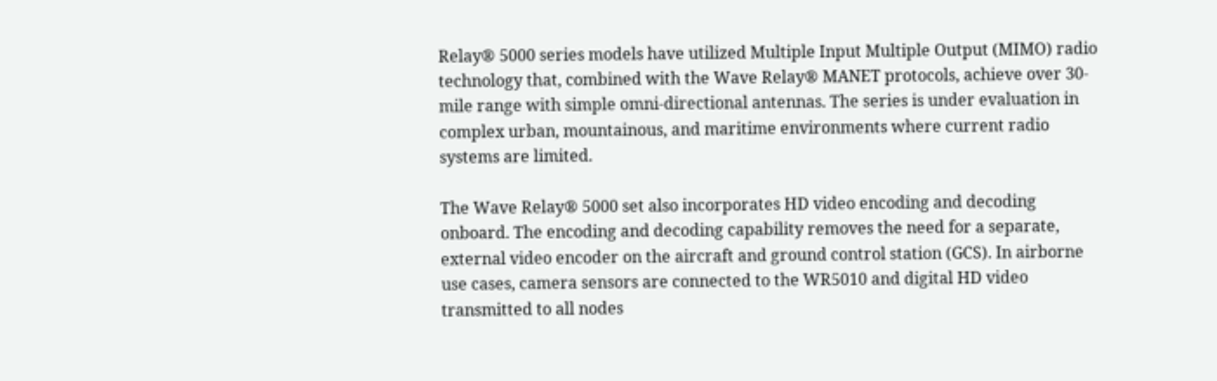Relay® 5000 series models have utilized Multiple Input Multiple Output (MIMO) radio technology that, combined with the Wave Relay® MANET protocols, achieve over 30-mile range with simple omni-directional antennas. The series is under evaluation in complex urban, mountainous, and maritime environments where current radio systems are limited.

The Wave Relay® 5000 set also incorporates HD video encoding and decoding onboard. The encoding and decoding capability removes the need for a separate, external video encoder on the aircraft and ground control station (GCS). In airborne use cases, camera sensors are connected to the WR5010 and digital HD video transmitted to all nodes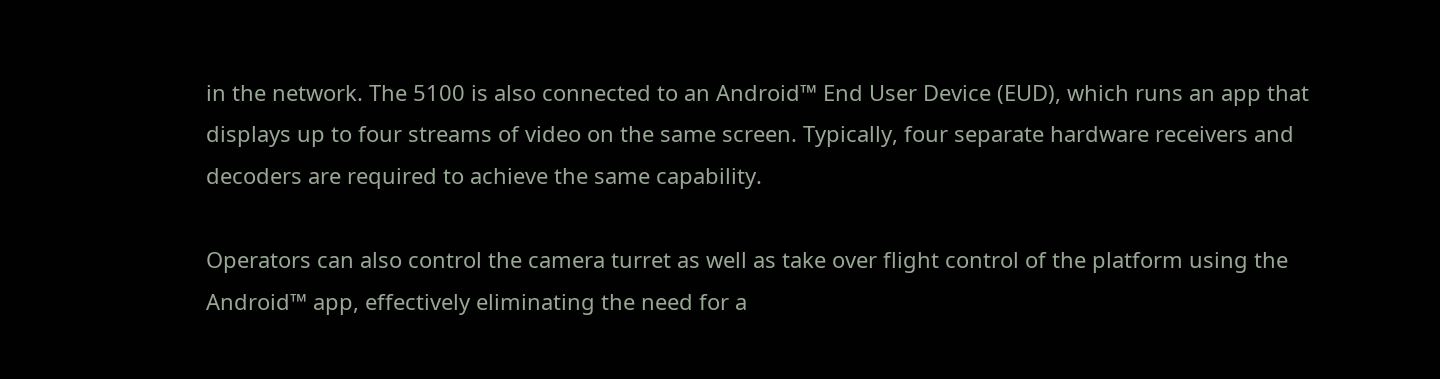in the network. The 5100 is also connected to an Android™ End User Device (EUD), which runs an app that displays up to four streams of video on the same screen. Typically, four separate hardware receivers and decoders are required to achieve the same capability.

Operators can also control the camera turret as well as take over flight control of the platform using the Android™ app, effectively eliminating the need for a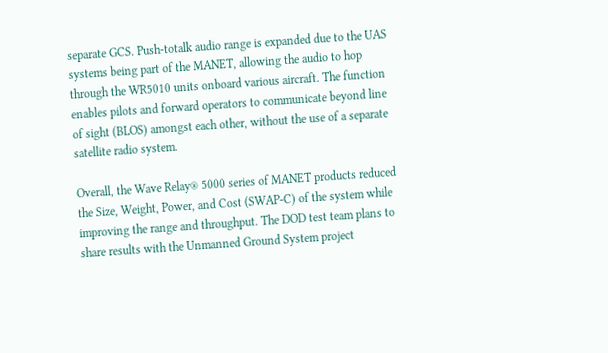separate GCS. Push-totalk audio range is expanded due to the UAS systems being part of the MANET, allowing the audio to hop through the WR5010 units onboard various aircraft. The function enables pilots and forward operators to communicate beyond line of sight (BLOS) amongst each other, without the use of a separate satellite radio system.

Overall, the Wave Relay® 5000 series of MANET products reduced the Size, Weight, Power, and Cost (SWAP-C) of the system while improving the range and throughput. The DOD test team plans to share results with the Unmanned Ground System project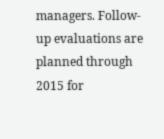managers. Follow-up evaluations are planned through 2015 for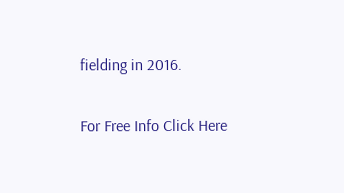fielding in 2016.

For Free Info Click Here